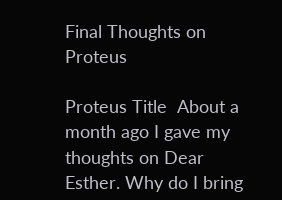Final Thoughts on Proteus

Proteus Title  About a month ago I gave my thoughts on Dear Esther. Why do I bring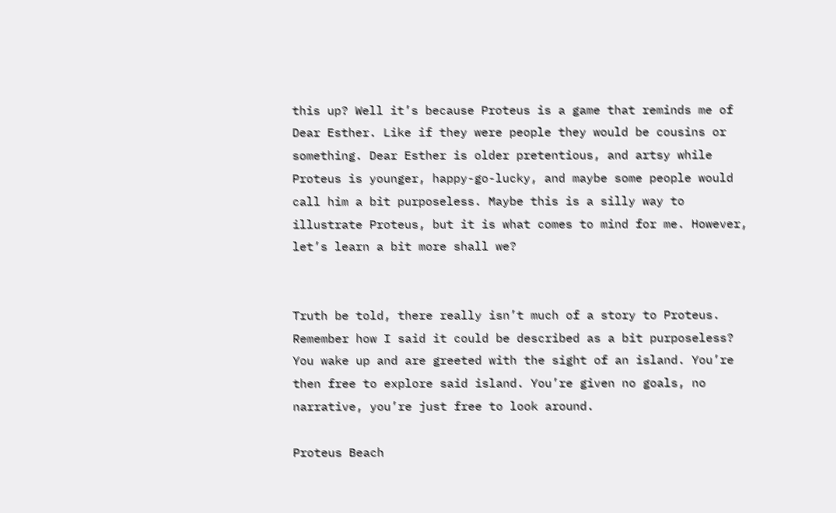this up? Well it’s because Proteus is a game that reminds me of Dear Esther. Like if they were people they would be cousins or something. Dear Esther is older pretentious, and artsy while Proteus is younger, happy-go-lucky, and maybe some people would call him a bit purposeless. Maybe this is a silly way to illustrate Proteus, but it is what comes to mind for me. However, let’s learn a bit more shall we?


Truth be told, there really isn’t much of a story to Proteus. Remember how I said it could be described as a bit purposeless? You wake up and are greeted with the sight of an island. You’re then free to explore said island. You’re given no goals, no narrative, you’re just free to look around.

Proteus Beach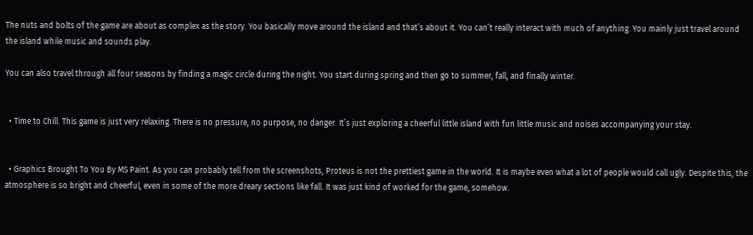The nuts and bolts of the game are about as complex as the story. You basically move around the island and that’s about it. You can’t really interact with much of anything. You mainly just travel around the island while music and sounds play.

You can also travel through all four seasons by finding a magic circle during the night. You start during spring and then go to summer, fall, and finally winter.


  • Time to Chill. This game is just very relaxing. There is no pressure, no purpose, no danger. It’s just exploring a cheerful little island with fun little music and noises accompanying your stay.


  • Graphics Brought To You By MS Paint. As you can probably tell from the screenshots, Proteus is not the prettiest game in the world. It is maybe even what a lot of people would call ugly. Despite this, the atmosphere is so bright and cheerful, even in some of the more dreary sections like fall. It was just kind of worked for the game, somehow.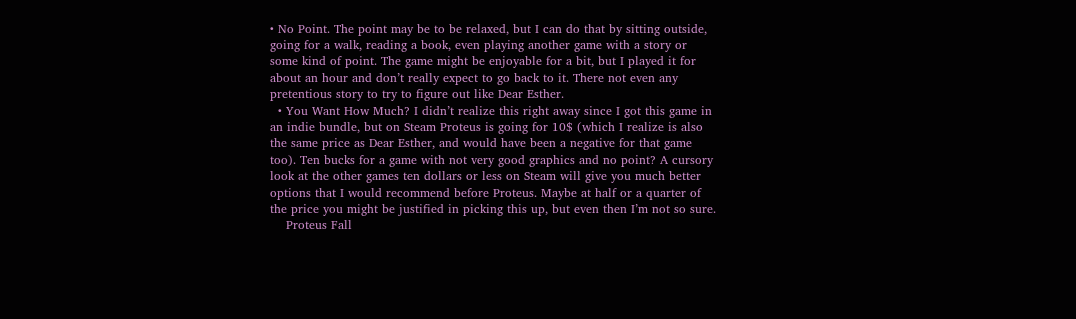• No Point. The point may be to be relaxed, but I can do that by sitting outside, going for a walk, reading a book, even playing another game with a story or some kind of point. The game might be enjoyable for a bit, but I played it for about an hour and don’t really expect to go back to it. There not even any pretentious story to try to figure out like Dear Esther.
  • You Want How Much? I didn’t realize this right away since I got this game in an indie bundle, but on Steam Proteus is going for 10$ (which I realize is also the same price as Dear Esther, and would have been a negative for that game too). Ten bucks for a game with not very good graphics and no point? A cursory look at the other games ten dollars or less on Steam will give you much better options that I would recommend before Proteus. Maybe at half or a quarter of the price you might be justified in picking this up, but even then I’m not so sure.
    Proteus Fall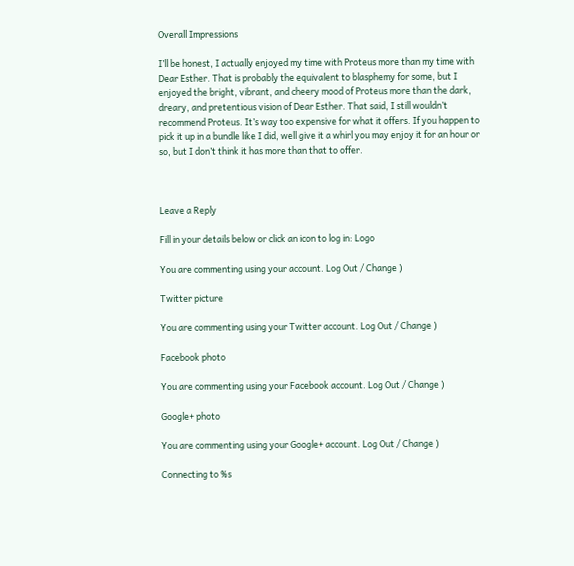Overall Impressions

I’ll be honest, I actually enjoyed my time with Proteus more than my time with Dear Esther. That is probably the equivalent to blasphemy for some, but I enjoyed the bright, vibrant, and cheery mood of Proteus more than the dark, dreary, and pretentious vision of Dear Esther. That said, I still wouldn’t recommend Proteus. It’s way too expensive for what it offers. If you happen to pick it up in a bundle like I did, well give it a whirl you may enjoy it for an hour or so, but I don’t think it has more than that to offer.



Leave a Reply

Fill in your details below or click an icon to log in: Logo

You are commenting using your account. Log Out / Change )

Twitter picture

You are commenting using your Twitter account. Log Out / Change )

Facebook photo

You are commenting using your Facebook account. Log Out / Change )

Google+ photo

You are commenting using your Google+ account. Log Out / Change )

Connecting to %s